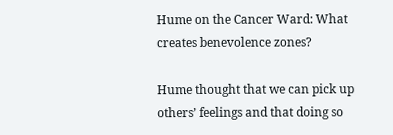Hume on the Cancer Ward: What creates benevolence zones?

Hume thought that we can pick up others’ feelings and that doing so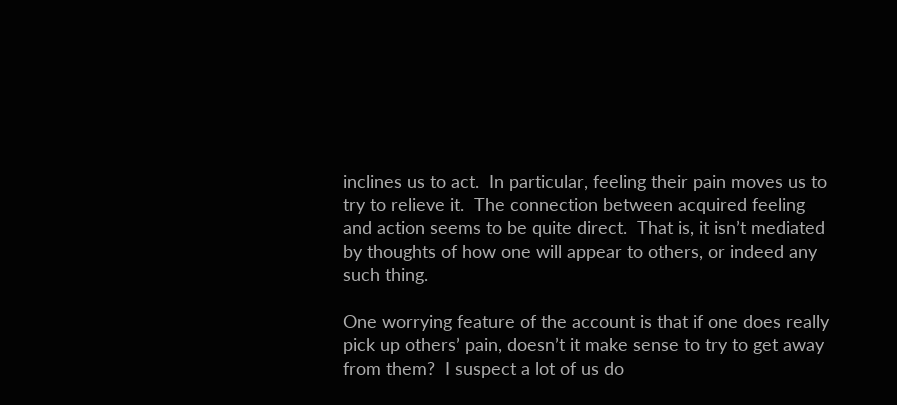inclines us to act.  In particular, feeling their pain moves us to try to relieve it.  The connection between acquired feeling and action seems to be quite direct.  That is, it isn’t mediated by thoughts of how one will appear to others, or indeed any such thing.

One worrying feature of the account is that if one does really pick up others’ pain, doesn’t it make sense to try to get away from them?  I suspect a lot of us do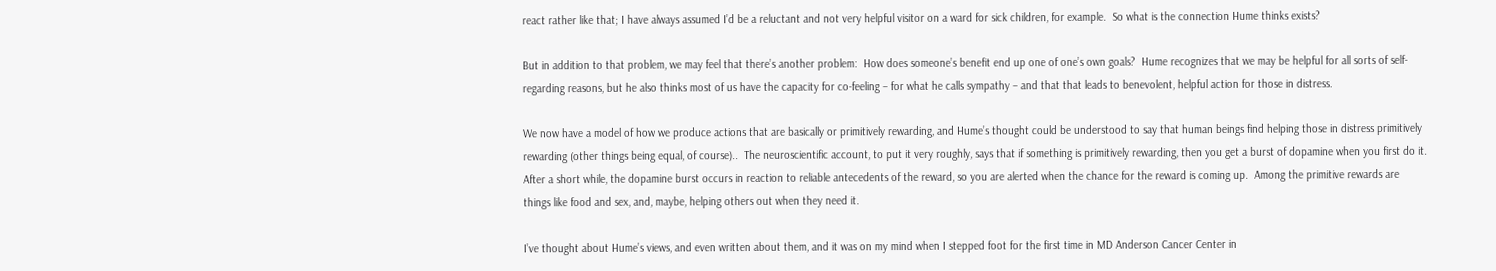react rather like that; I have always assumed I’d be a reluctant and not very helpful visitor on a ward for sick children, for example.  So what is the connection Hume thinks exists?

But in addition to that problem, we may feel that there’s another problem:  How does someone’s benefit end up one of one’s own goals?  Hume recognizes that we may be helpful for all sorts of self-regarding reasons, but he also thinks most of us have the capacity for co-feeling – for what he calls sympathy – and that that leads to benevolent, helpful action for those in distress.

We now have a model of how we produce actions that are basically or primitively rewarding, and Hume’s thought could be understood to say that human beings find helping those in distress primitively rewarding (other things being equal, of course)..  The neuroscientific account, to put it very roughly, says that if something is primitively rewarding, then you get a burst of dopamine when you first do it.  After a short while, the dopamine burst occurs in reaction to reliable antecedents of the reward, so you are alerted when the chance for the reward is coming up.  Among the primitive rewards are things like food and sex, and, maybe, helping others out when they need it.

I’ve thought about Hume’s views, and even written about them, and it was on my mind when I stepped foot for the first time in MD Anderson Cancer Center in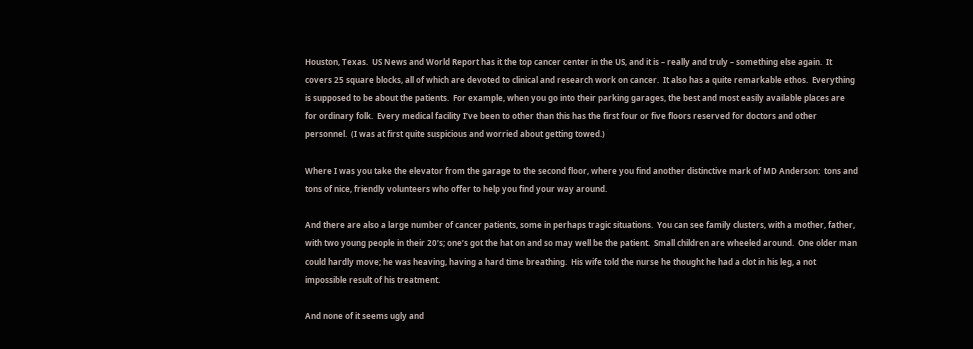Houston, Texas.  US News and World Report has it the top cancer center in the US, and it is – really and truly – something else again.  It covers 25 square blocks, all of which are devoted to clinical and research work on cancer.  It also has a quite remarkable ethos.  Everything is supposed to be about the patients.  For example, when you go into their parking garages, the best and most easily available places are for ordinary folk.  Every medical facility I’ve been to other than this has the first four or five floors reserved for doctors and other personnel.  (I was at first quite suspicious and worried about getting towed.)

Where I was you take the elevator from the garage to the second floor, where you find another distinctive mark of MD Anderson:  tons and tons of nice, friendly volunteers who offer to help you find your way around.

And there are also a large number of cancer patients, some in perhaps tragic situations.  You can see family clusters, with a mother, father, with two young people in their 20’s; one’s got the hat on and so may well be the patient.  Small children are wheeled around.  One older man could hardly move; he was heaving, having a hard time breathing.  His wife told the nurse he thought he had a clot in his leg, a not impossible result of his treatment.

And none of it seems ugly and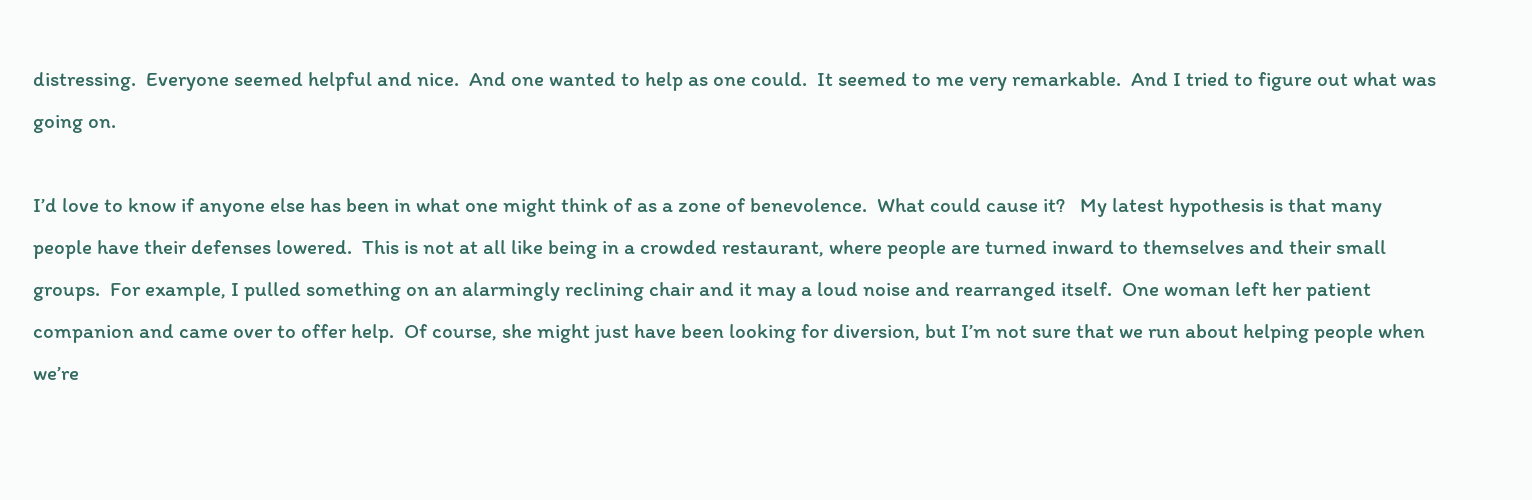distressing.  Everyone seemed helpful and nice.  And one wanted to help as one could.  It seemed to me very remarkable.  And I tried to figure out what was going on.

I’d love to know if anyone else has been in what one might think of as a zone of benevolence.  What could cause it?   My latest hypothesis is that many people have their defenses lowered.  This is not at all like being in a crowded restaurant, where people are turned inward to themselves and their small groups.  For example, I pulled something on an alarmingly reclining chair and it may a loud noise and rearranged itself.  One woman left her patient companion and came over to offer help.  Of course, she might just have been looking for diversion, but I’m not sure that we run about helping people when we’re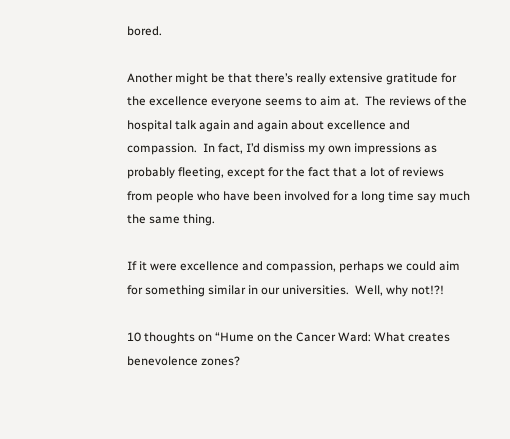bored.

Another might be that there’s really extensive gratitude for the excellence everyone seems to aim at.  The reviews of the hospital talk again and again about excellence and compassion.  In fact, I’d dismiss my own impressions as probably fleeting, except for the fact that a lot of reviews from people who have been involved for a long time say much the same thing.

If it were excellence and compassion, perhaps we could aim for something similar in our universities.  Well, why not!?!

10 thoughts on “Hume on the Cancer Ward: What creates benevolence zones?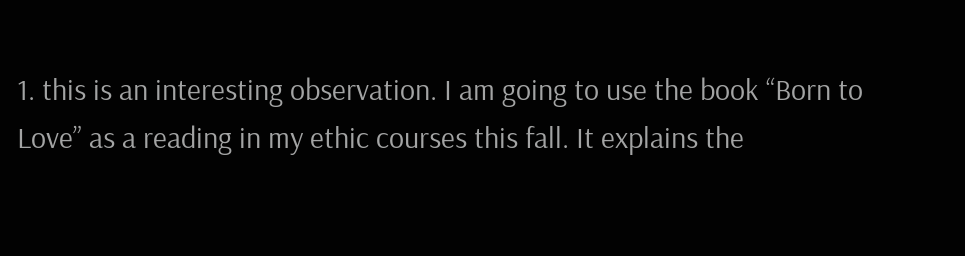1. this is an interesting observation. I am going to use the book “Born to Love” as a reading in my ethic courses this fall. It explains the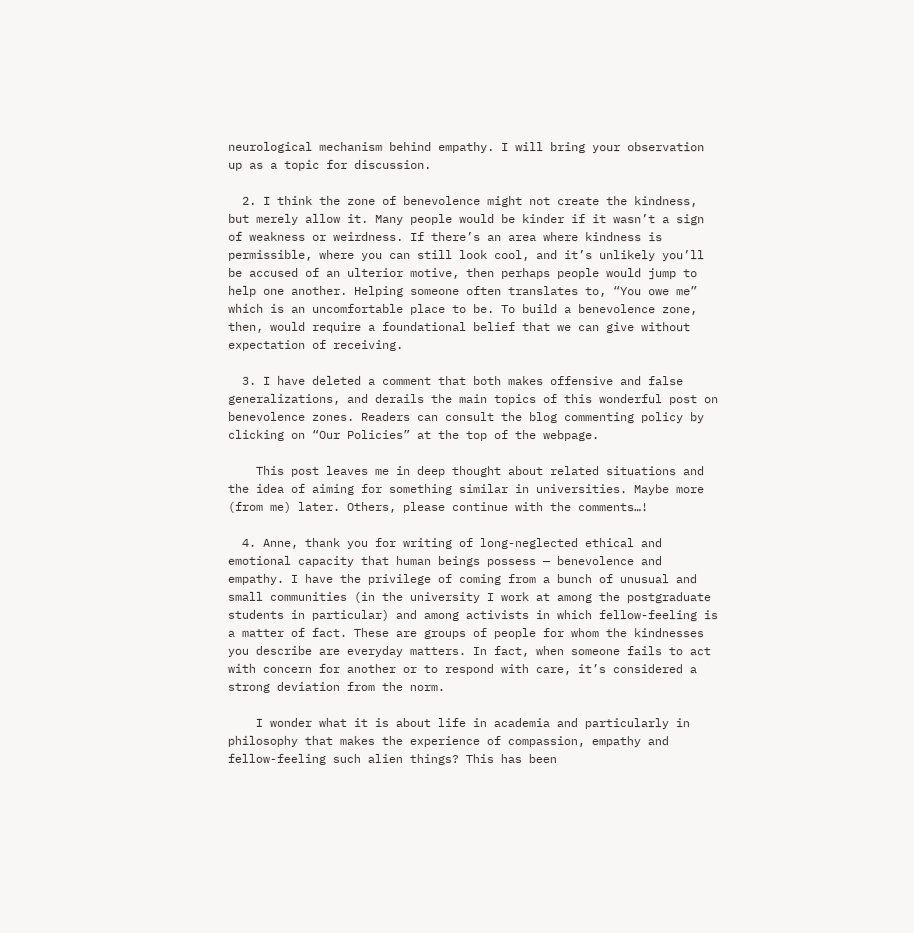neurological mechanism behind empathy. I will bring your observation up as a topic for discussion.

  2. I think the zone of benevolence might not create the kindness, but merely allow it. Many people would be kinder if it wasn’t a sign of weakness or weirdness. If there’s an area where kindness is permissible, where you can still look cool, and it’s unlikely you’ll be accused of an ulterior motive, then perhaps people would jump to help one another. Helping someone often translates to, “You owe me” which is an uncomfortable place to be. To build a benevolence zone, then, would require a foundational belief that we can give without expectation of receiving.

  3. I have deleted a comment that both makes offensive and false generalizations, and derails the main topics of this wonderful post on benevolence zones. Readers can consult the blog commenting policy by clicking on “Our Policies” at the top of the webpage.

    This post leaves me in deep thought about related situations and the idea of aiming for something similar in universities. Maybe more (from me) later. Others, please continue with the comments…!

  4. Anne, thank you for writing of long-neglected ethical and emotional capacity that human beings possess — benevolence and empathy. I have the privilege of coming from a bunch of unusual and small communities (in the university I work at among the postgraduate students in particular) and among activists in which fellow-feeling is a matter of fact. These are groups of people for whom the kindnesses you describe are everyday matters. In fact, when someone fails to act with concern for another or to respond with care, it’s considered a strong deviation from the norm.

    I wonder what it is about life in academia and particularly in philosophy that makes the experience of compassion, empathy and fellow-feeling such alien things? This has been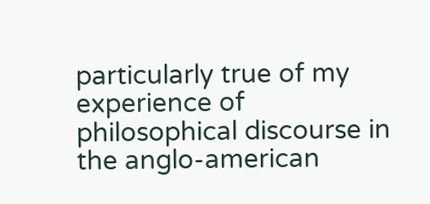particularly true of my experience of philosophical discourse in the anglo-american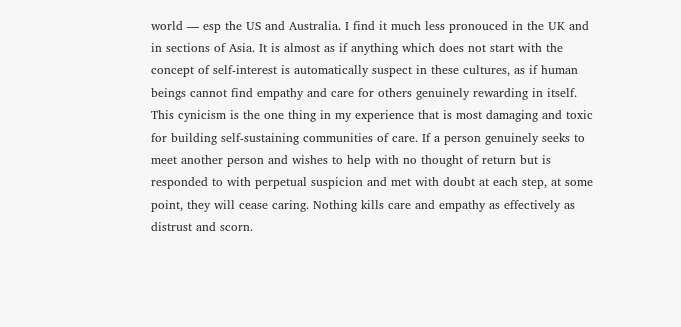world — esp the US and Australia. I find it much less pronouced in the UK and in sections of Asia. It is almost as if anything which does not start with the concept of self-interest is automatically suspect in these cultures, as if human beings cannot find empathy and care for others genuinely rewarding in itself. This cynicism is the one thing in my experience that is most damaging and toxic for building self-sustaining communities of care. If a person genuinely seeks to meet another person and wishes to help with no thought of return but is responded to with perpetual suspicion and met with doubt at each step, at some point, they will cease caring. Nothing kills care and empathy as effectively as distrust and scorn.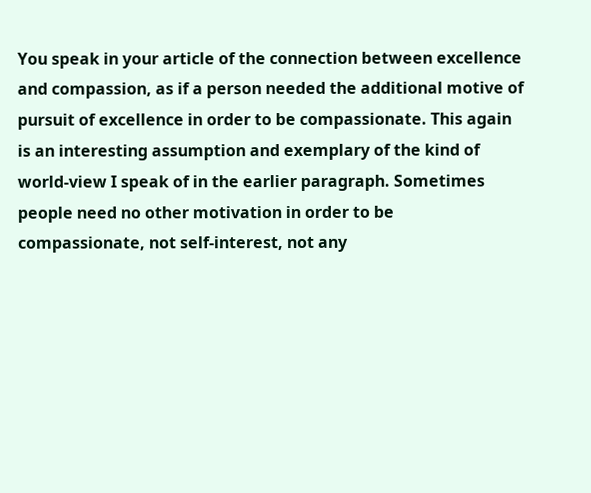You speak in your article of the connection between excellence and compassion, as if a person needed the additional motive of pursuit of excellence in order to be compassionate. This again is an interesting assumption and exemplary of the kind of world-view I speak of in the earlier paragraph. Sometimes people need no other motivation in order to be compassionate, not self-interest, not any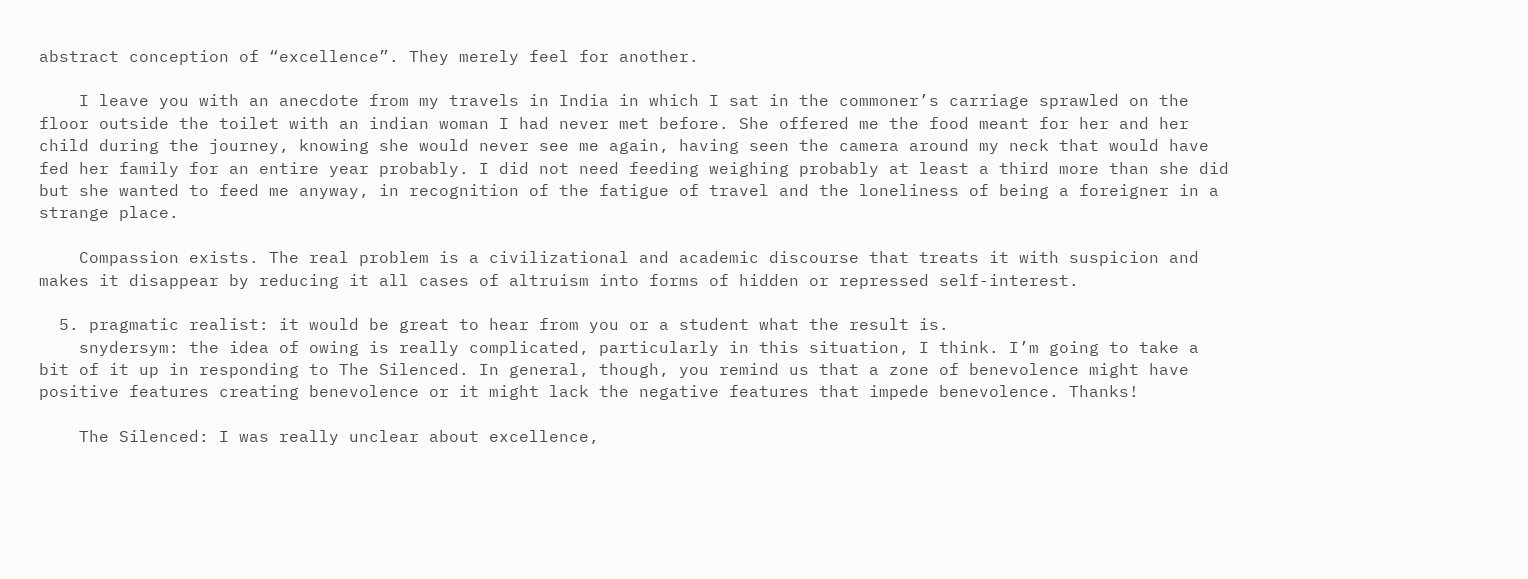abstract conception of “excellence”. They merely feel for another.

    I leave you with an anecdote from my travels in India in which I sat in the commoner’s carriage sprawled on the floor outside the toilet with an indian woman I had never met before. She offered me the food meant for her and her child during the journey, knowing she would never see me again, having seen the camera around my neck that would have fed her family for an entire year probably. I did not need feeding weighing probably at least a third more than she did but she wanted to feed me anyway, in recognition of the fatigue of travel and the loneliness of being a foreigner in a strange place.

    Compassion exists. The real problem is a civilizational and academic discourse that treats it with suspicion and makes it disappear by reducing it all cases of altruism into forms of hidden or repressed self-interest.

  5. pragmatic realist: it would be great to hear from you or a student what the result is.
    snydersym: the idea of owing is really complicated, particularly in this situation, I think. I’m going to take a bit of it up in responding to The Silenced. In general, though, you remind us that a zone of benevolence might have positive features creating benevolence or it might lack the negative features that impede benevolence. Thanks!

    The Silenced: I was really unclear about excellence,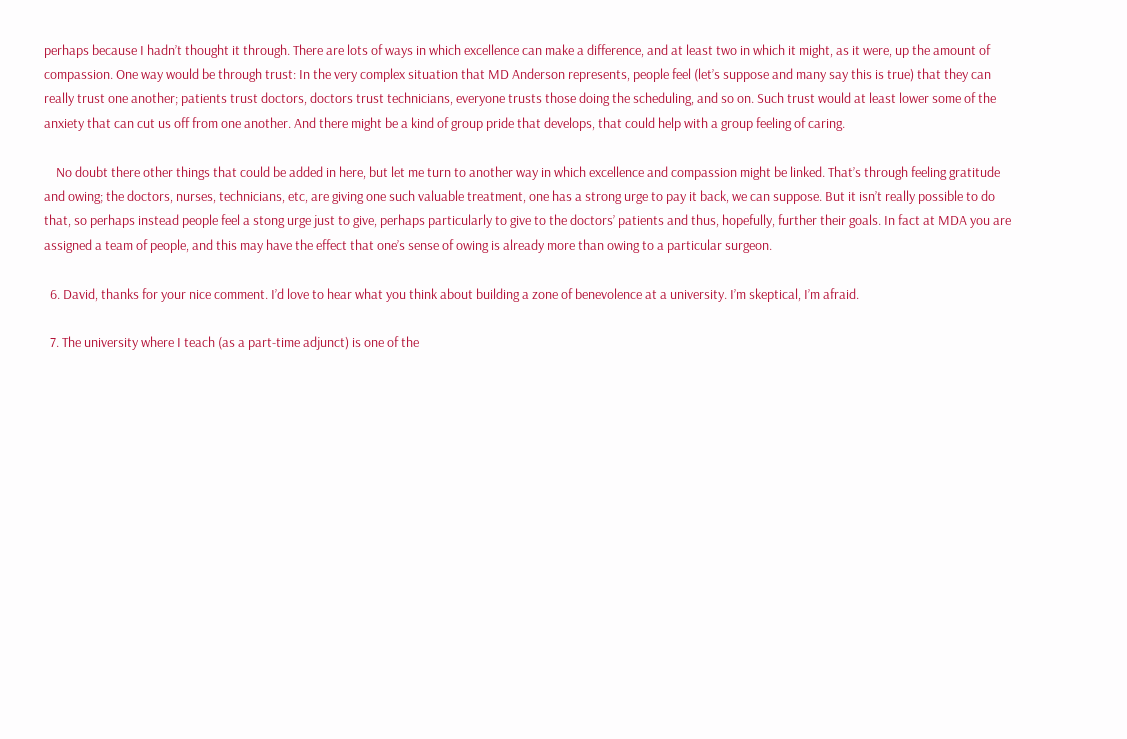perhaps because I hadn’t thought it through. There are lots of ways in which excellence can make a difference, and at least two in which it might, as it were, up the amount of compassion. One way would be through trust: In the very complex situation that MD Anderson represents, people feel (let’s suppose and many say this is true) that they can really trust one another; patients trust doctors, doctors trust technicians, everyone trusts those doing the scheduling, and so on. Such trust would at least lower some of the anxiety that can cut us off from one another. And there might be a kind of group pride that develops, that could help with a group feeling of caring.

    No doubt there other things that could be added in here, but let me turn to another way in which excellence and compassion might be linked. That’s through feeling gratitude and owing; the doctors, nurses, technicians, etc, are giving one such valuable treatment, one has a strong urge to pay it back, we can suppose. But it isn’t really possible to do that, so perhaps instead people feel a stong urge just to give, perhaps particularly to give to the doctors’ patients and thus, hopefully, further their goals. In fact at MDA you are assigned a team of people, and this may have the effect that one’s sense of owing is already more than owing to a particular surgeon.

  6. David, thanks for your nice comment. I’d love to hear what you think about building a zone of benevolence at a university. I’m skeptical, I’m afraid.

  7. The university where I teach (as a part-time adjunct) is one of the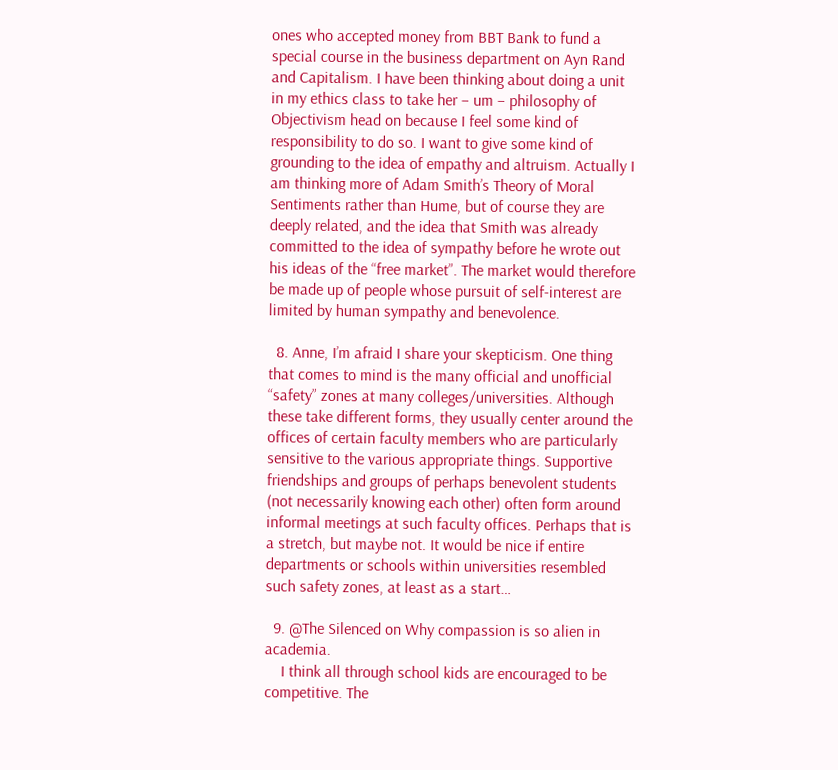ones who accepted money from BBT Bank to fund a special course in the business department on Ayn Rand and Capitalism. I have been thinking about doing a unit in my ethics class to take her – um – philosophy of Objectivism head on because I feel some kind of responsibility to do so. I want to give some kind of grounding to the idea of empathy and altruism. Actually I am thinking more of Adam Smith’s Theory of Moral Sentiments rather than Hume, but of course they are deeply related, and the idea that Smith was already committed to the idea of sympathy before he wrote out his ideas of the “free market”. The market would therefore be made up of people whose pursuit of self-interest are limited by human sympathy and benevolence.

  8. Anne, I’m afraid I share your skepticism. One thing that comes to mind is the many official and unofficial “safety” zones at many colleges/universities. Although these take different forms, they usually center around the offices of certain faculty members who are particularly sensitive to the various appropriate things. Supportive friendships and groups of perhaps benevolent students (not necessarily knowing each other) often form around informal meetings at such faculty offices. Perhaps that is a stretch, but maybe not. It would be nice if entire departments or schools within universities resembled such safety zones, at least as a start…

  9. @The Silenced on Why compassion is so alien in academia.
    I think all through school kids are encouraged to be competitive. The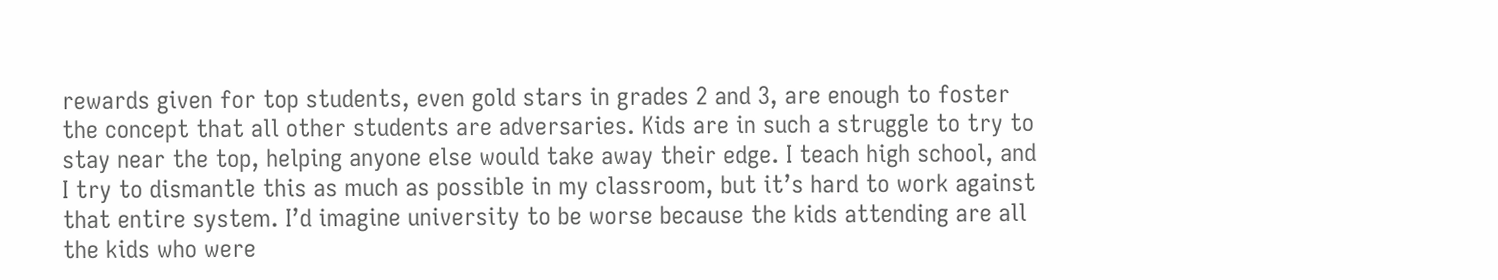rewards given for top students, even gold stars in grades 2 and 3, are enough to foster the concept that all other students are adversaries. Kids are in such a struggle to try to stay near the top, helping anyone else would take away their edge. I teach high school, and I try to dismantle this as much as possible in my classroom, but it’s hard to work against that entire system. I’d imagine university to be worse because the kids attending are all the kids who were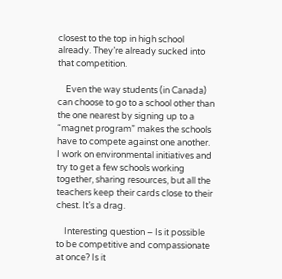closest to the top in high school already. They’re already sucked into that competition.

    Even the way students (in Canada) can choose to go to a school other than the one nearest by signing up to a “magnet program” makes the schools have to compete against one another. I work on environmental initiatives and try to get a few schools working together, sharing resources, but all the teachers keep their cards close to their chest. It’s a drag.

    Interesting question – Is it possible to be competitive and compassionate at once? Is it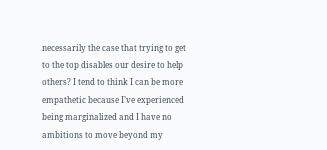necessarily the case that trying to get to the top disables our desire to help others? I tend to think I can be more empathetic because I’ve experienced being marginalized and I have no ambitions to move beyond my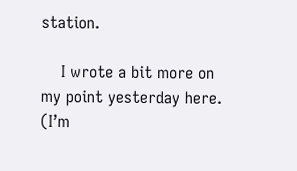station.

    I wrote a bit more on my point yesterday here. (I’m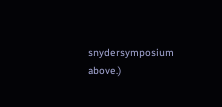snydersymposium above.)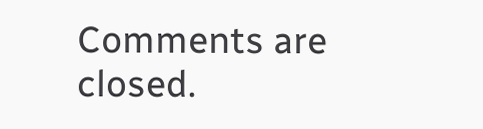Comments are closed.